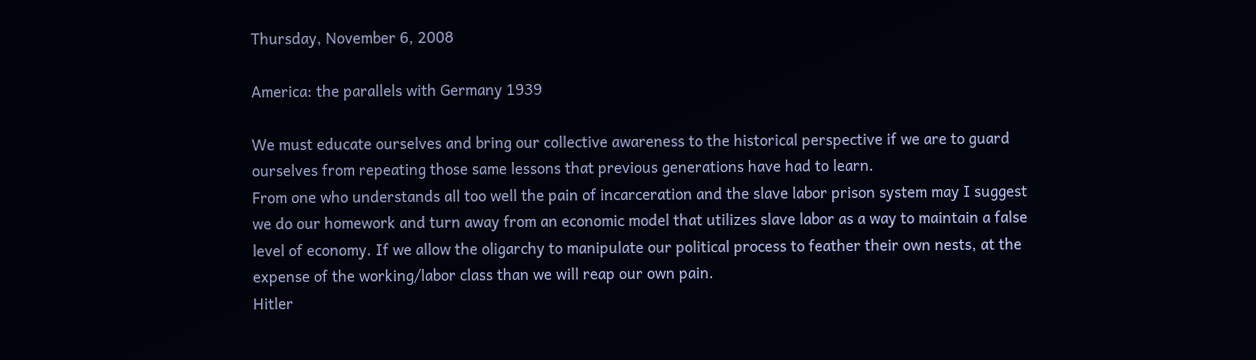Thursday, November 6, 2008

America: the parallels with Germany 1939

We must educate ourselves and bring our collective awareness to the historical perspective if we are to guard ourselves from repeating those same lessons that previous generations have had to learn.
From one who understands all too well the pain of incarceration and the slave labor prison system may I suggest we do our homework and turn away from an economic model that utilizes slave labor as a way to maintain a false level of economy. If we allow the oligarchy to manipulate our political process to feather their own nests, at the expense of the working/labor class than we will reap our own pain.
Hitler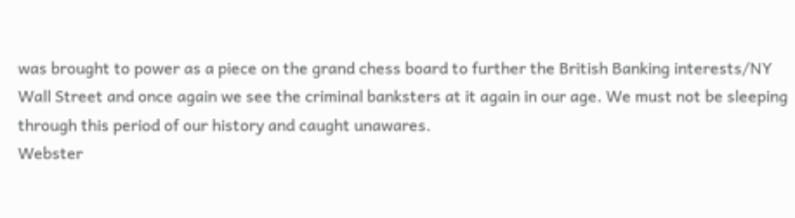was brought to power as a piece on the grand chess board to further the British Banking interests/NY Wall Street and once again we see the criminal banksters at it again in our age. We must not be sleeping through this period of our history and caught unawares.
Webster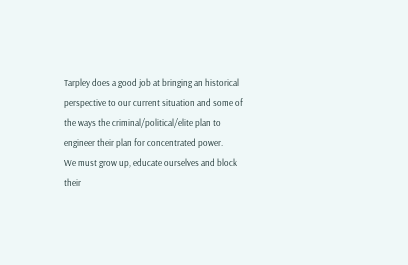Tarpley does a good job at bringing an historical perspective to our current situation and some of the ways the criminal/political/elite plan to engineer their plan for concentrated power.
We must grow up, educate ourselves and block their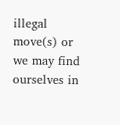illegal move(s) or we may find ourselves in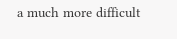a much more difficult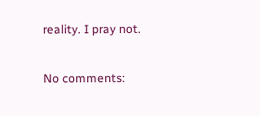reality. I pray not.


No comments: